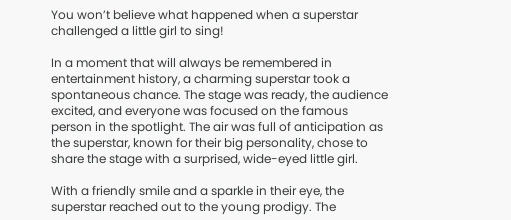You won’t believe what happened when a superstar challenged a little girl to sing!

In a moment that will always be remembered in entertainment history, a charming superstar took a spontaneous chance. The stage was ready, the audience excited, and everyone was focused on the famous person in the spotlight. The air was full of anticipation as the superstar, known for their big personality, chose to share the stage with a surprised, wide-eyed little girl.

With a friendly smile and a sparkle in their eye, the superstar reached out to the young prodigy. The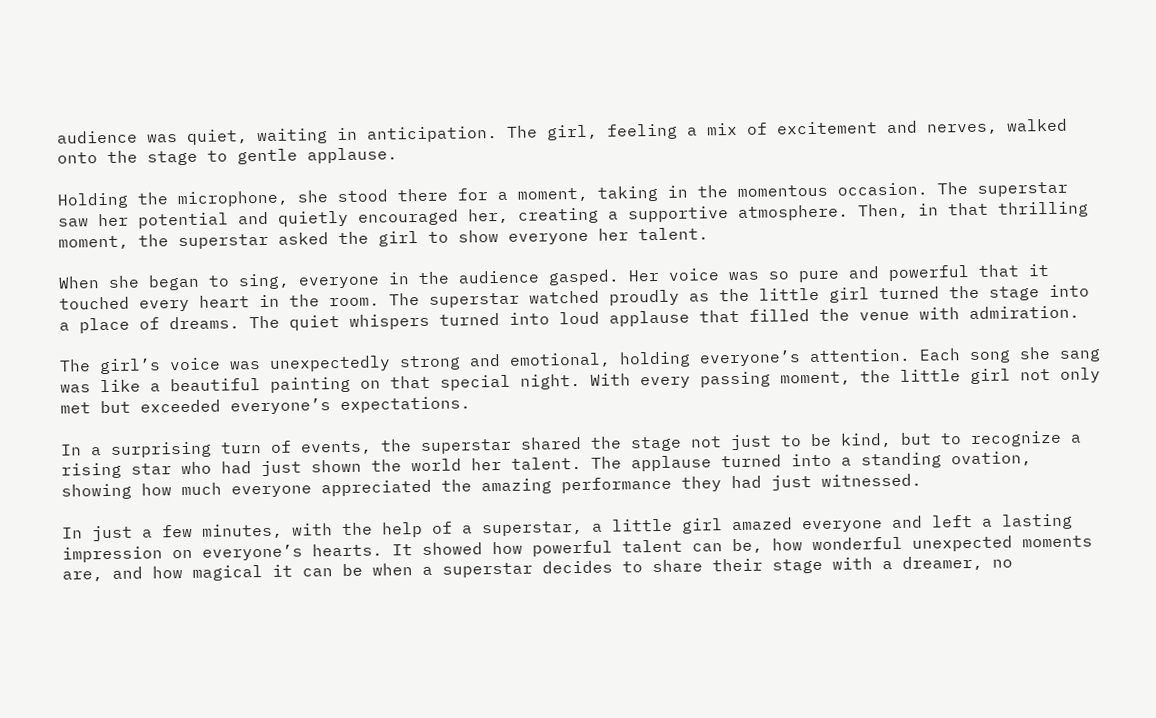audience was quiet, waiting in anticipation. The girl, feeling a mix of excitement and nerves, walked onto the stage to gentle applause.

Holding the microphone, she stood there for a moment, taking in the momentous occasion. The superstar saw her potential and quietly encouraged her, creating a supportive atmosphere. Then, in that thrilling moment, the superstar asked the girl to show everyone her talent.

When she began to sing, everyone in the audience gasped. Her voice was so pure and powerful that it touched every heart in the room. The superstar watched proudly as the little girl turned the stage into a place of dreams. The quiet whispers turned into loud applause that filled the venue with admiration.

The girl’s voice was unexpectedly strong and emotional, holding everyone’s attention. Each song she sang was like a beautiful painting on that special night. With every passing moment, the little girl not only met but exceeded everyone’s expectations.

In a surprising turn of events, the superstar shared the stage not just to be kind, but to recognize a rising star who had just shown the world her talent. The applause turned into a standing ovation, showing how much everyone appreciated the amazing performance they had just witnessed.

In just a few minutes, with the help of a superstar, a little girl amazed everyone and left a lasting impression on everyone’s hearts. It showed how powerful talent can be, how wonderful unexpected moments are, and how magical it can be when a superstar decides to share their stage with a dreamer, no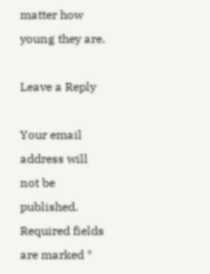matter how young they are.

Leave a Reply

Your email address will not be published. Required fields are marked *